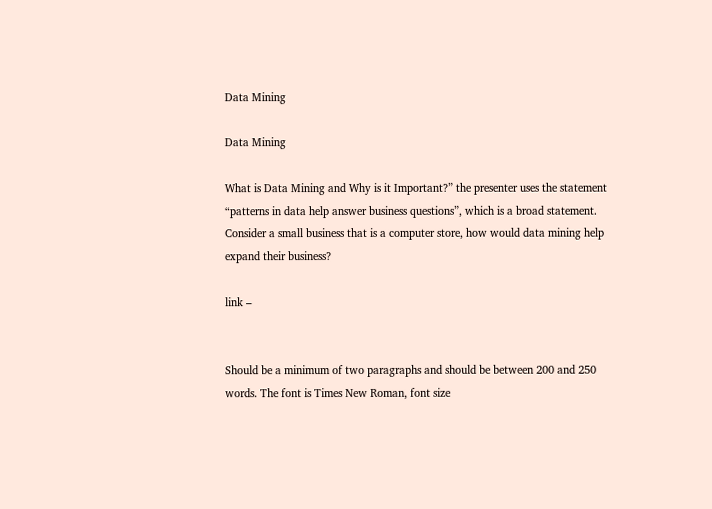Data Mining

Data Mining

What is Data Mining and Why is it Important?” the presenter uses the statement “patterns in data help answer business questions”, which is a broad statement. Consider a small business that is a computer store, how would data mining help expand their business?

link –


Should be a minimum of two paragraphs and should be between 200 and 250 words. The font is Times New Roman, font size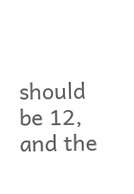should be 12, and the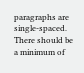paragraphs are single-spaced. There should be a minimum of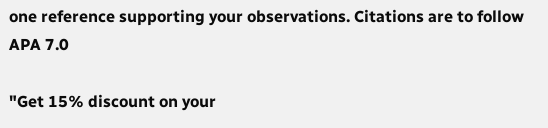one reference supporting your observations. Citations are to follow APA 7.0

"Get 15% discount on your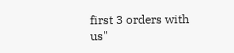first 3 orders with us"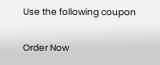Use the following coupon

Order Now